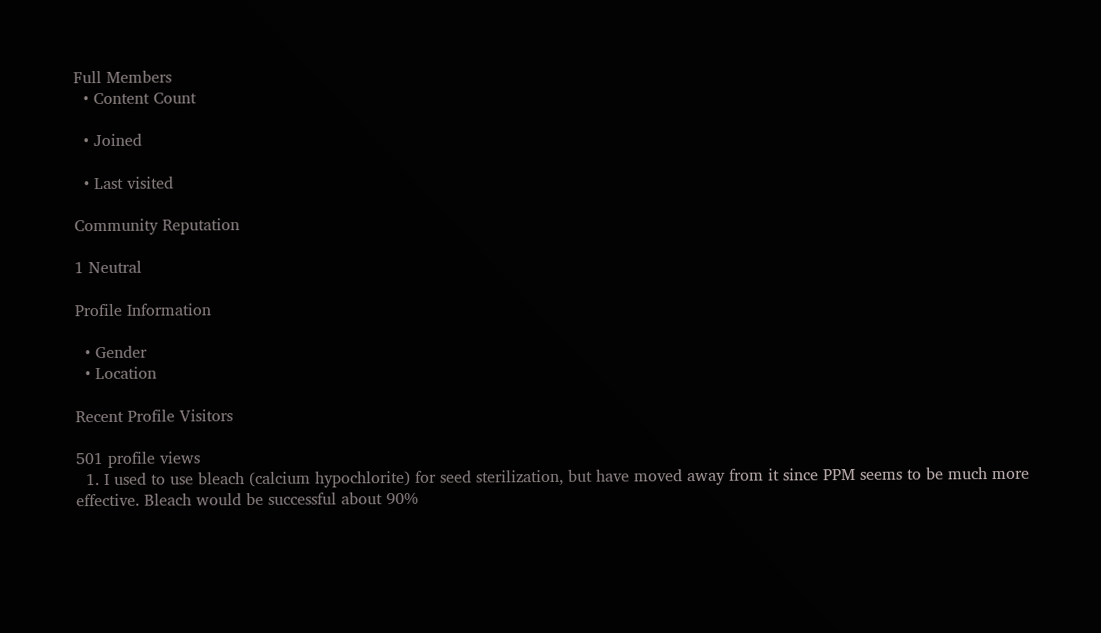Full Members
  • Content Count

  • Joined

  • Last visited

Community Reputation

1 Neutral

Profile Information

  • Gender
  • Location

Recent Profile Visitors

501 profile views
  1. I used to use bleach (calcium hypochlorite) for seed sterilization, but have moved away from it since PPM seems to be much more effective. Bleach would be successful about 90%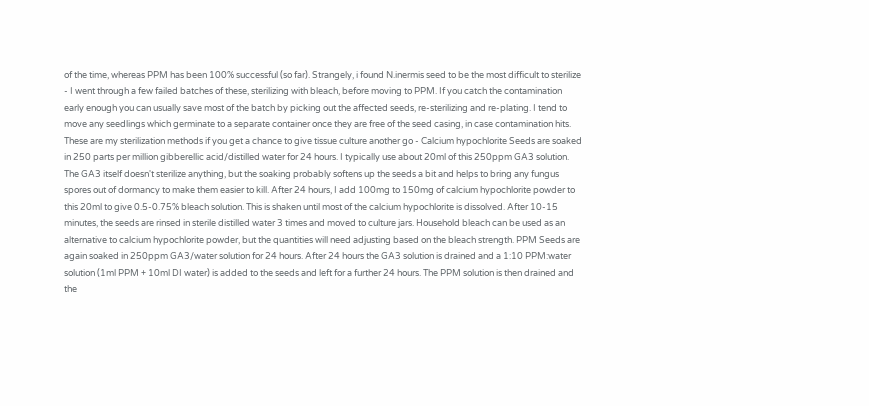of the time, whereas PPM has been 100% successful (so far). Strangely, i found N.inermis seed to be the most difficult to sterilize - I went through a few failed batches of these, sterilizing with bleach, before moving to PPM. If you catch the contamination early enough you can usually save most of the batch by picking out the affected seeds, re-sterilizing and re-plating. I tend to move any seedlings which germinate to a separate container once they are free of the seed casing, in case contamination hits. These are my sterilization methods if you get a chance to give tissue culture another go - Calcium hypochlorite Seeds are soaked in 250 parts per million gibberellic acid/distilled water for 24 hours. I typically use about 20ml of this 250ppm GA3 solution. The GA3 itself doesn't sterilize anything, but the soaking probably softens up the seeds a bit and helps to bring any fungus spores out of dormancy to make them easier to kill. After 24 hours, I add 100mg to 150mg of calcium hypochlorite powder to this 20ml to give 0.5-0.75% bleach solution. This is shaken until most of the calcium hypochlorite is dissolved. After 10-15 minutes, the seeds are rinsed in sterile distilled water 3 times and moved to culture jars. Household bleach can be used as an alternative to calcium hypochlorite powder, but the quantities will need adjusting based on the bleach strength. PPM Seeds are again soaked in 250ppm GA3/water solution for 24 hours. After 24 hours the GA3 solution is drained and a 1:10 PPM:water solution (1ml PPM + 10ml DI water) is added to the seeds and left for a further 24 hours. The PPM solution is then drained and the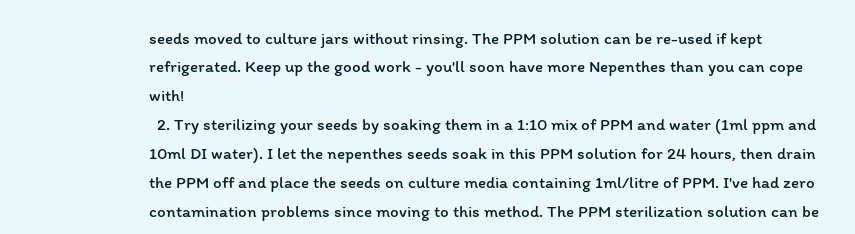seeds moved to culture jars without rinsing. The PPM solution can be re-used if kept refrigerated. Keep up the good work - you'll soon have more Nepenthes than you can cope with!
  2. Try sterilizing your seeds by soaking them in a 1:10 mix of PPM and water (1ml ppm and 10ml DI water). I let the nepenthes seeds soak in this PPM solution for 24 hours, then drain the PPM off and place the seeds on culture media containing 1ml/litre of PPM. I've had zero contamination problems since moving to this method. The PPM sterilization solution can be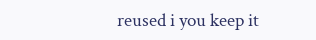reused i you keep it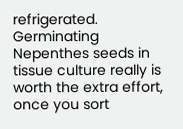refrigerated. Germinating Nepenthes seeds in tissue culture really is worth the extra effort, once you sort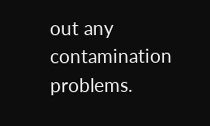out any contamination problems.